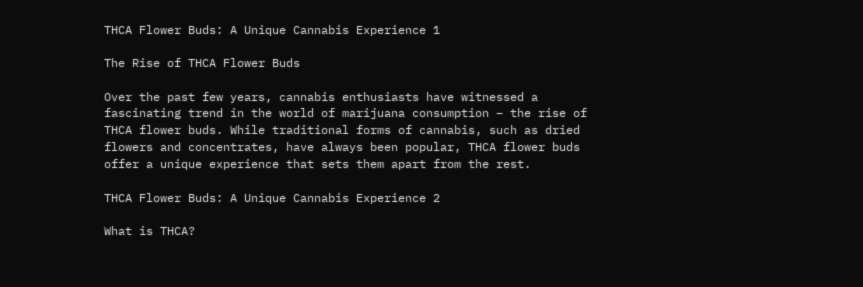THCA Flower Buds: A Unique Cannabis Experience 1

The Rise of THCA Flower Buds

Over the past few years, cannabis enthusiasts have witnessed a fascinating trend in the world of marijuana consumption – the rise of THCA flower buds. While traditional forms of cannabis, such as dried flowers and concentrates, have always been popular, THCA flower buds offer a unique experience that sets them apart from the rest.

THCA Flower Buds: A Unique Cannabis Experience 2

What is THCA?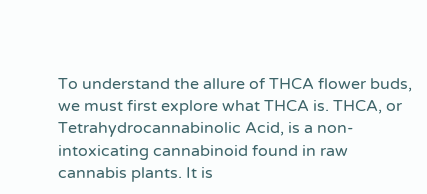To understand the allure of THCA flower buds, we must first explore what THCA is. THCA, or Tetrahydrocannabinolic Acid, is a non-intoxicating cannabinoid found in raw cannabis plants. It is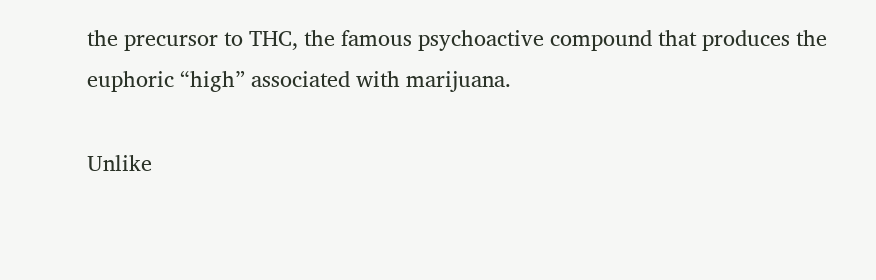the precursor to THC, the famous psychoactive compound that produces the euphoric “high” associated with marijuana.

Unlike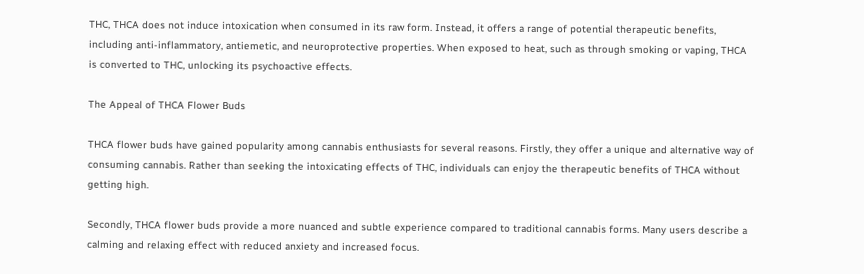THC, THCA does not induce intoxication when consumed in its raw form. Instead, it offers a range of potential therapeutic benefits, including anti-inflammatory, antiemetic, and neuroprotective properties. When exposed to heat, such as through smoking or vaping, THCA is converted to THC, unlocking its psychoactive effects.

The Appeal of THCA Flower Buds

THCA flower buds have gained popularity among cannabis enthusiasts for several reasons. Firstly, they offer a unique and alternative way of consuming cannabis. Rather than seeking the intoxicating effects of THC, individuals can enjoy the therapeutic benefits of THCA without getting high.

Secondly, THCA flower buds provide a more nuanced and subtle experience compared to traditional cannabis forms. Many users describe a calming and relaxing effect with reduced anxiety and increased focus.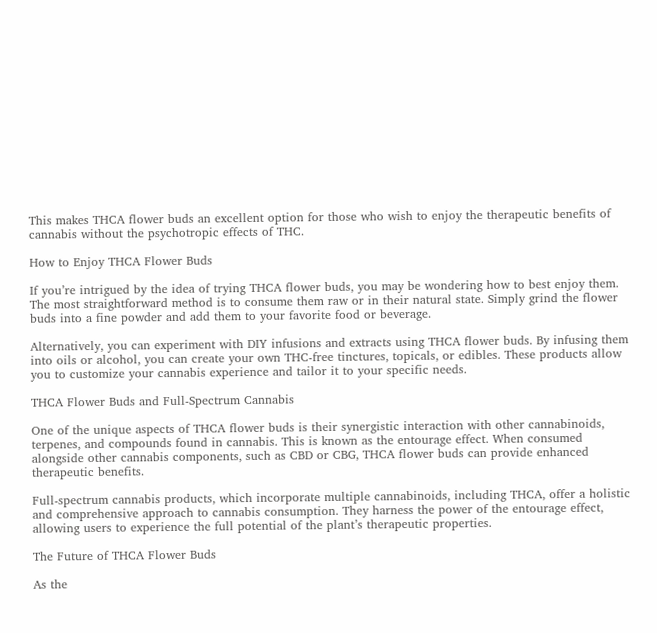This makes THCA flower buds an excellent option for those who wish to enjoy the therapeutic benefits of cannabis without the psychotropic effects of THC.

How to Enjoy THCA Flower Buds

If you’re intrigued by the idea of trying THCA flower buds, you may be wondering how to best enjoy them. The most straightforward method is to consume them raw or in their natural state. Simply grind the flower buds into a fine powder and add them to your favorite food or beverage.

Alternatively, you can experiment with DIY infusions and extracts using THCA flower buds. By infusing them into oils or alcohol, you can create your own THC-free tinctures, topicals, or edibles. These products allow you to customize your cannabis experience and tailor it to your specific needs.

THCA Flower Buds and Full-Spectrum Cannabis

One of the unique aspects of THCA flower buds is their synergistic interaction with other cannabinoids, terpenes, and compounds found in cannabis. This is known as the entourage effect. When consumed alongside other cannabis components, such as CBD or CBG, THCA flower buds can provide enhanced therapeutic benefits.

Full-spectrum cannabis products, which incorporate multiple cannabinoids, including THCA, offer a holistic and comprehensive approach to cannabis consumption. They harness the power of the entourage effect, allowing users to experience the full potential of the plant’s therapeutic properties.

The Future of THCA Flower Buds

As the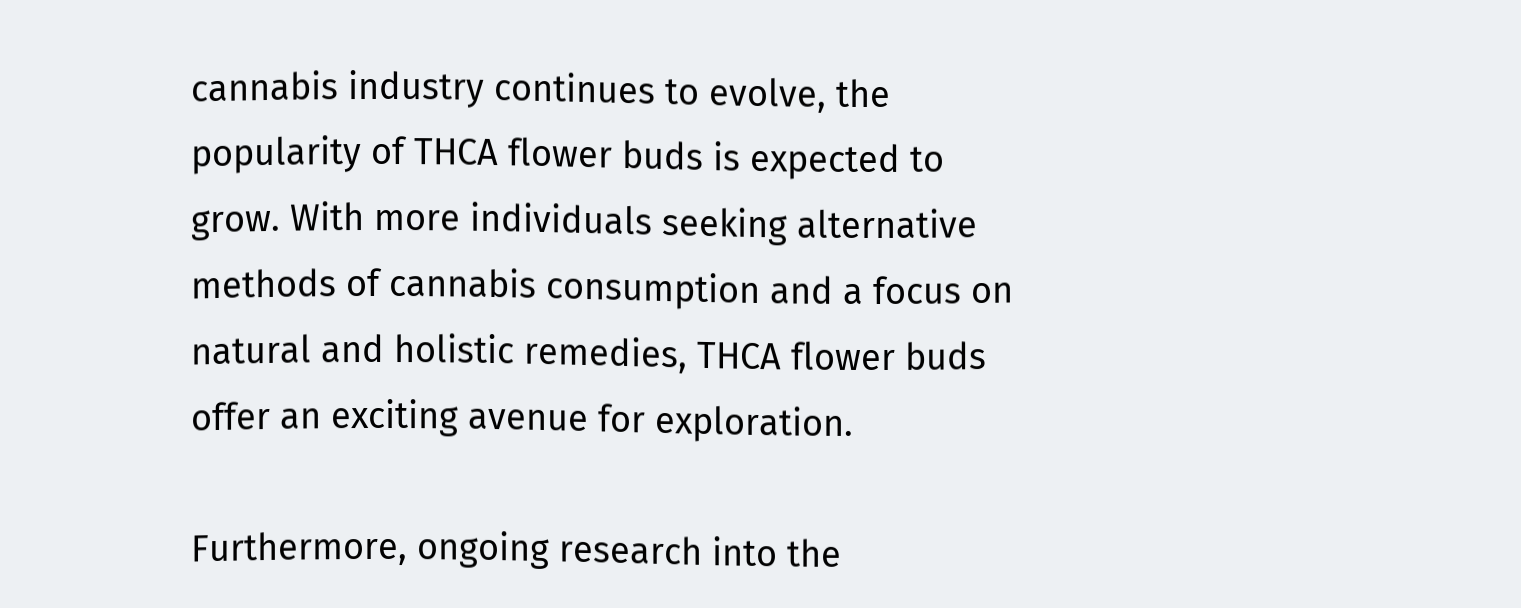cannabis industry continues to evolve, the popularity of THCA flower buds is expected to grow. With more individuals seeking alternative methods of cannabis consumption and a focus on natural and holistic remedies, THCA flower buds offer an exciting avenue for exploration.

Furthermore, ongoing research into the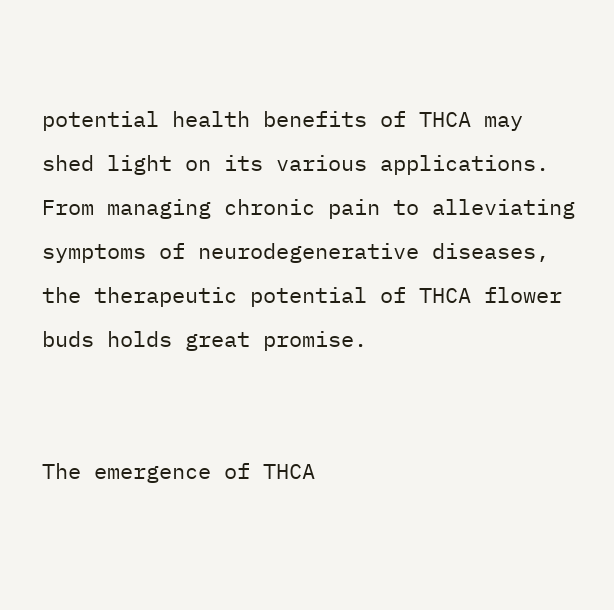potential health benefits of THCA may shed light on its various applications. From managing chronic pain to alleviating symptoms of neurodegenerative diseases, the therapeutic potential of THCA flower buds holds great promise.


The emergence of THCA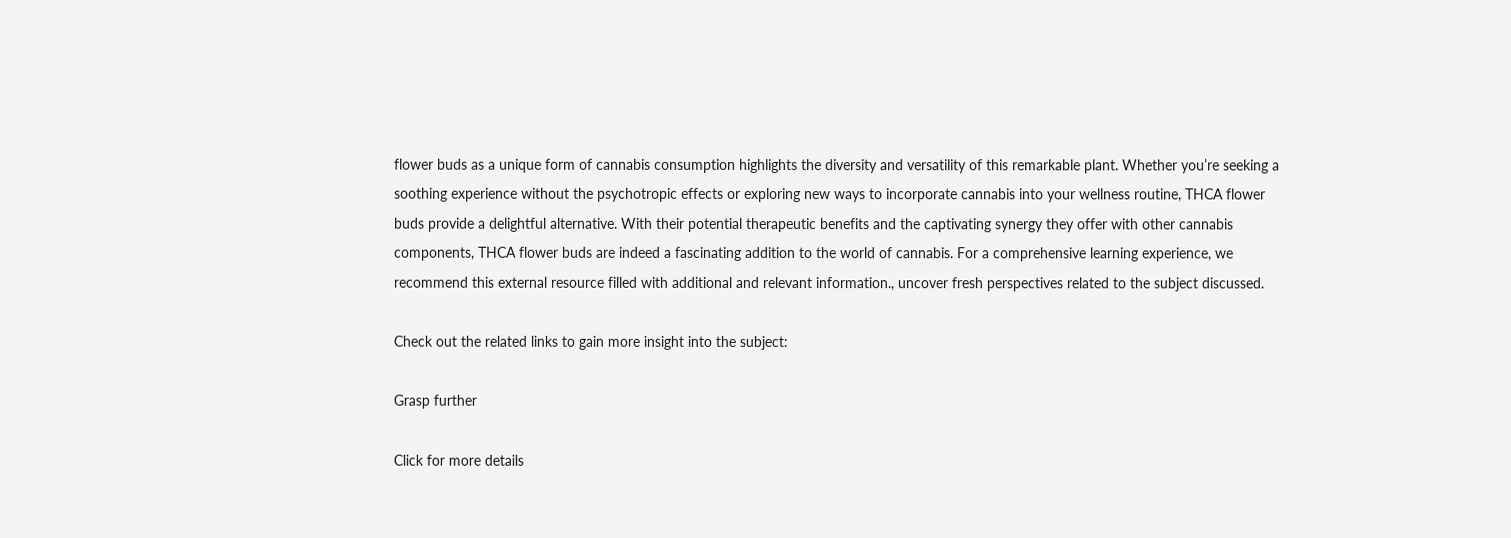flower buds as a unique form of cannabis consumption highlights the diversity and versatility of this remarkable plant. Whether you’re seeking a soothing experience without the psychotropic effects or exploring new ways to incorporate cannabis into your wellness routine, THCA flower buds provide a delightful alternative. With their potential therapeutic benefits and the captivating synergy they offer with other cannabis components, THCA flower buds are indeed a fascinating addition to the world of cannabis. For a comprehensive learning experience, we recommend this external resource filled with additional and relevant information., uncover fresh perspectives related to the subject discussed.

Check out the related links to gain more insight into the subject:

Grasp further

Click for more details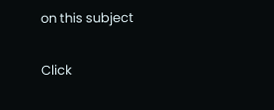on this subject

Click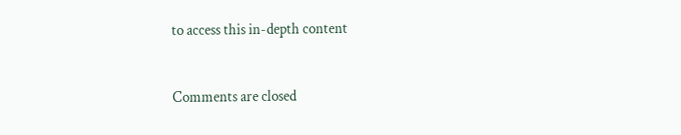to access this in-depth content


Comments are closed